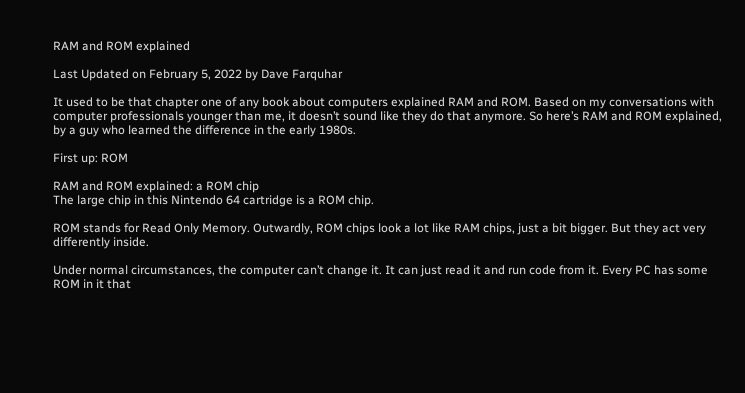RAM and ROM explained

Last Updated on February 5, 2022 by Dave Farquhar

It used to be that chapter one of any book about computers explained RAM and ROM. Based on my conversations with computer professionals younger than me, it doesn’t sound like they do that anymore. So here’s RAM and ROM explained, by a guy who learned the difference in the early 1980s.

First up: ROM

RAM and ROM explained: a ROM chip
The large chip in this Nintendo 64 cartridge is a ROM chip.

ROM stands for Read Only Memory. Outwardly, ROM chips look a lot like RAM chips, just a bit bigger. But they act very differently inside.

Under normal circumstances, the computer can’t change it. It can just read it and run code from it. Every PC has some ROM in it that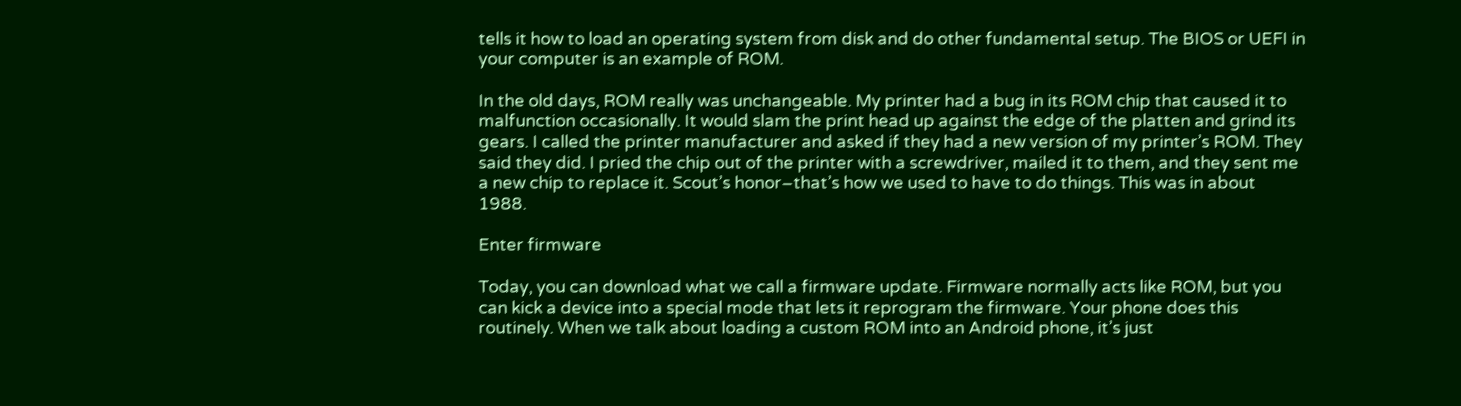tells it how to load an operating system from disk and do other fundamental setup. The BIOS or UEFI in your computer is an example of ROM.

In the old days, ROM really was unchangeable. My printer had a bug in its ROM chip that caused it to malfunction occasionally. It would slam the print head up against the edge of the platten and grind its gears. I called the printer manufacturer and asked if they had a new version of my printer’s ROM. They said they did. I pried the chip out of the printer with a screwdriver, mailed it to them, and they sent me a new chip to replace it. Scout’s honor–that’s how we used to have to do things. This was in about 1988.

Enter firmware

Today, you can download what we call a firmware update. Firmware normally acts like ROM, but you can kick a device into a special mode that lets it reprogram the firmware. Your phone does this routinely. When we talk about loading a custom ROM into an Android phone, it’s just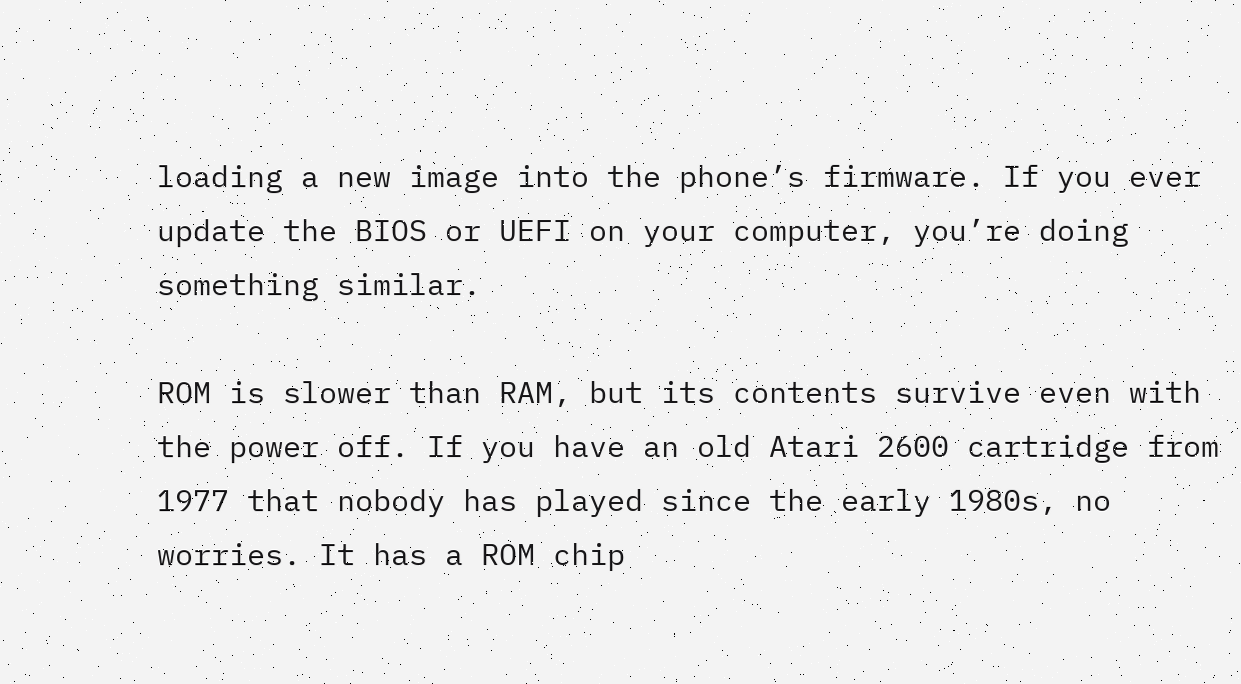loading a new image into the phone’s firmware. If you ever update the BIOS or UEFI on your computer, you’re doing something similar.

ROM is slower than RAM, but its contents survive even with the power off. If you have an old Atari 2600 cartridge from 1977 that nobody has played since the early 1980s, no worries. It has a ROM chip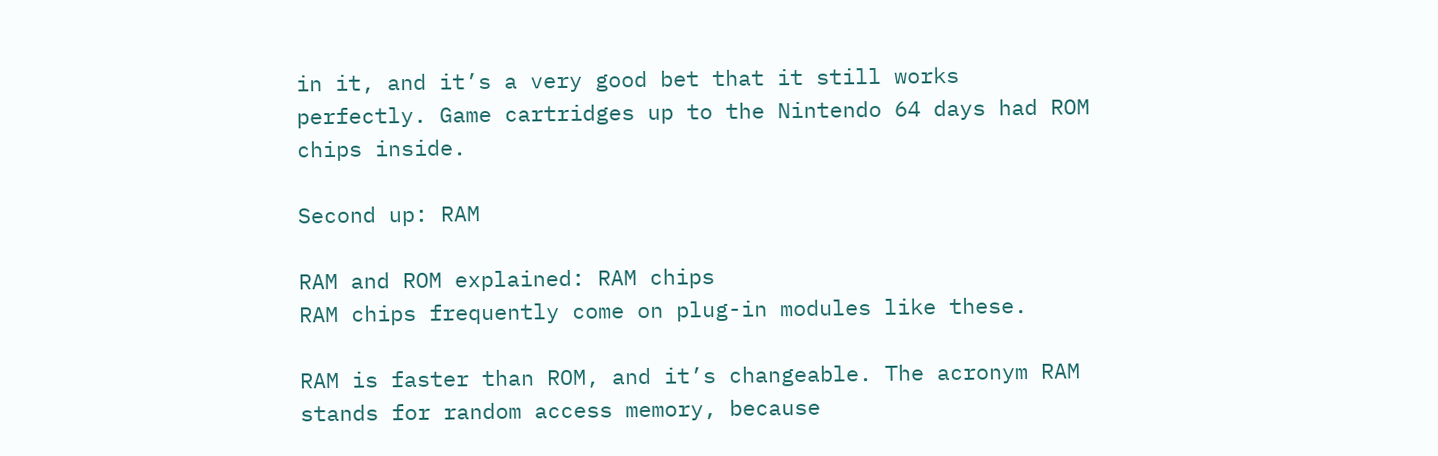in it, and it’s a very good bet that it still works perfectly. Game cartridges up to the Nintendo 64 days had ROM chips inside.

Second up: RAM

RAM and ROM explained: RAM chips
RAM chips frequently come on plug-in modules like these.

RAM is faster than ROM, and it’s changeable. The acronym RAM stands for random access memory, because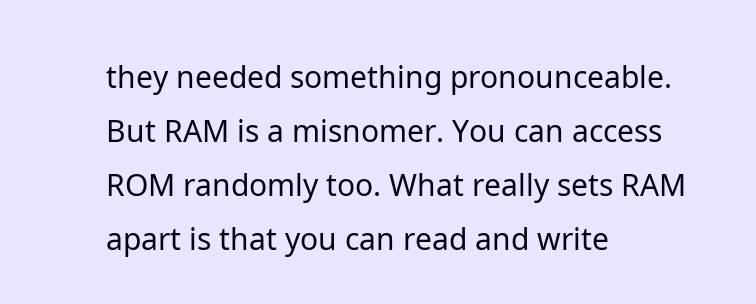they needed something pronounceable. But RAM is a misnomer. You can access ROM randomly too. What really sets RAM apart is that you can read and write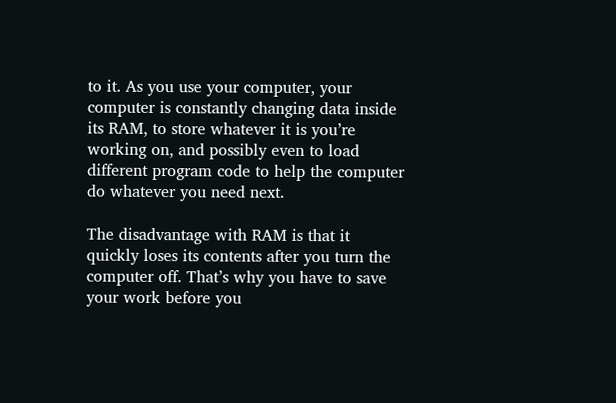to it. As you use your computer, your computer is constantly changing data inside its RAM, to store whatever it is you’re working on, and possibly even to load different program code to help the computer do whatever you need next.

The disadvantage with RAM is that it quickly loses its contents after you turn the computer off. That’s why you have to save your work before you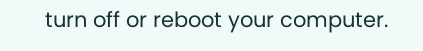turn off or reboot your computer.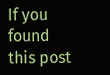If you found this post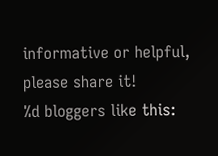informative or helpful, please share it!
%d bloggers like this: